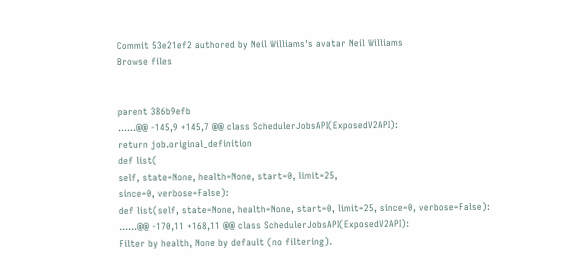Commit 53e21ef2 authored by Neil Williams's avatar Neil Williams
Browse files


parent 386b9efb
......@@ -145,9 +145,7 @@ class SchedulerJobsAPI(ExposedV2API):
return job.original_definition
def list(
self, state=None, health=None, start=0, limit=25,
since=0, verbose=False):
def list(self, state=None, health=None, start=0, limit=25, since=0, verbose=False):
......@@ -170,11 +168,11 @@ class SchedulerJobsAPI(ExposedV2API):
Filter by health, None by default (no filtering).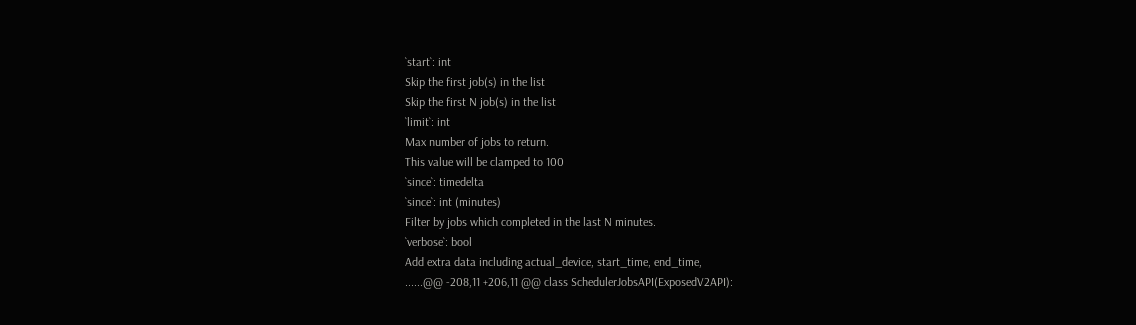`start`: int
Skip the first job(s) in the list
Skip the first N job(s) in the list
`limit`: int
Max number of jobs to return.
This value will be clamped to 100
`since`: timedelta
`since`: int (minutes)
Filter by jobs which completed in the last N minutes.
`verbose`: bool
Add extra data including actual_device, start_time, end_time,
......@@ -208,11 +206,11 @@ class SchedulerJobsAPI(ExposedV2API):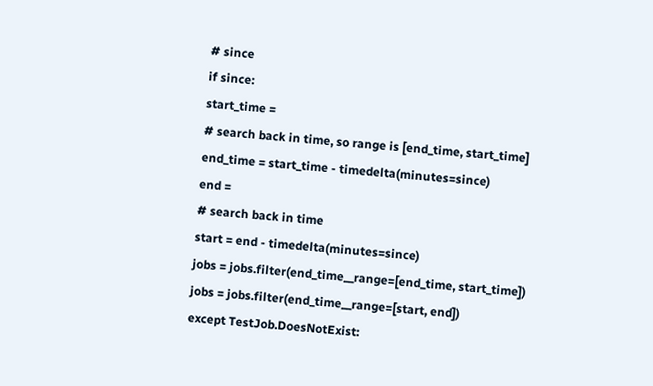# since
if since:
start_time =
# search back in time, so range is [end_time, start_time]
end_time = start_time - timedelta(minutes=since)
end =
# search back in time
start = end - timedelta(minutes=since)
jobs = jobs.filter(end_time__range=[end_time, start_time])
jobs = jobs.filter(end_time__range=[start, end])
except TestJob.DoesNotExist: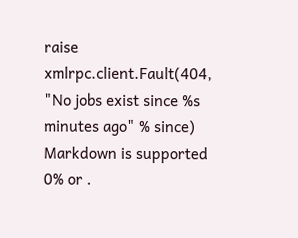raise xmlrpc.client.Fault(404, "No jobs exist since %s minutes ago" % since)
Markdown is supported
0% or .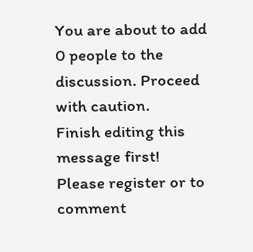You are about to add 0 people to the discussion. Proceed with caution.
Finish editing this message first!
Please register or to comment